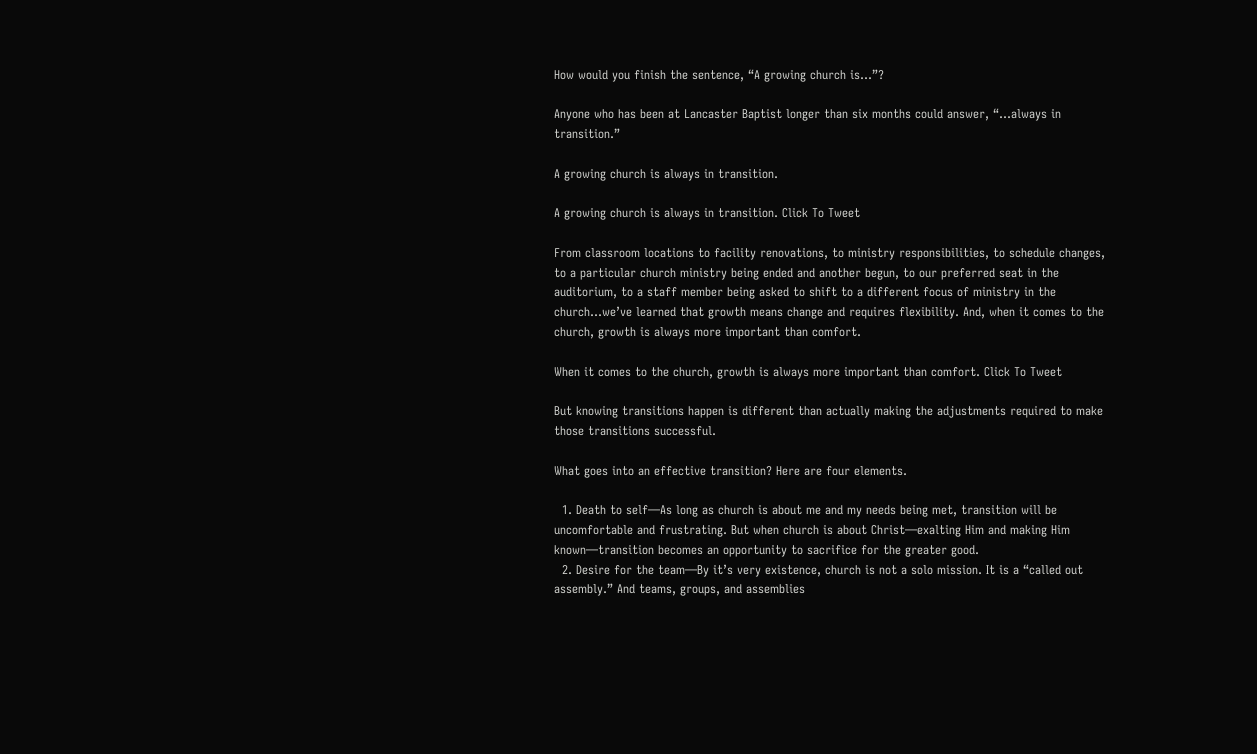How would you finish the sentence, “A growing church is…”?

Anyone who has been at Lancaster Baptist longer than six months could answer, “…always in transition.”

A growing church is always in transition.

A growing church is always in transition. Click To Tweet

From classroom locations to facility renovations, to ministry responsibilities, to schedule changes, to a particular church ministry being ended and another begun, to our preferred seat in the auditorium, to a staff member being asked to shift to a different focus of ministry in the church…we’ve learned that growth means change and requires flexibility. And, when it comes to the church, growth is always more important than comfort.

When it comes to the church, growth is always more important than comfort. Click To Tweet

But knowing transitions happen is different than actually making the adjustments required to make those transitions successful.

What goes into an effective transition? Here are four elements.

  1. Death to self—As long as church is about me and my needs being met, transition will be uncomfortable and frustrating. But when church is about Christ—exalting Him and making Him known—transition becomes an opportunity to sacrifice for the greater good.
  2. Desire for the team—By it’s very existence, church is not a solo mission. It is a “called out assembly.” And teams, groups, and assemblies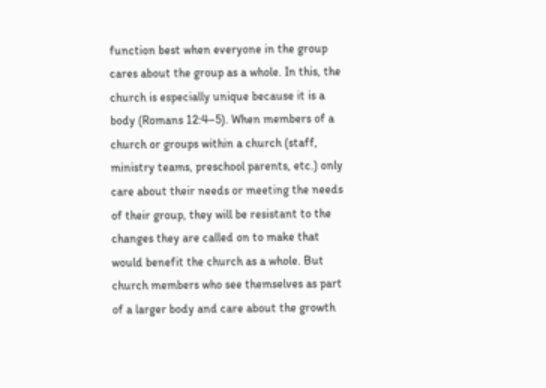function best when everyone in the group cares about the group as a whole. In this, the church is especially unique because it is a body (Romans 12:4–5). When members of a church or groups within a church (staff, ministry teams, preschool parents, etc.) only care about their needs or meeting the needs of their group, they will be resistant to the changes they are called on to make that would benefit the church as a whole. But church members who see themselves as part of a larger body and care about the growth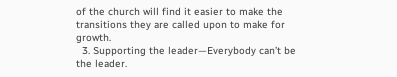of the church will find it easier to make the transitions they are called upon to make for growth.
  3. Supporting the leader—Everybody can’t be the leader.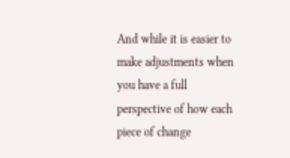And while it is easier to make adjustments when you have a full perspective of how each piece of change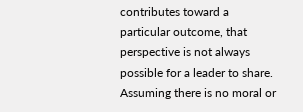contributes toward a particular outcome, that perspective is not always possible for a leader to share. Assuming there is no moral or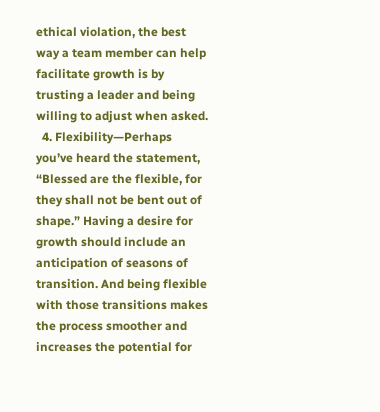ethical violation, the best way a team member can help facilitate growth is by trusting a leader and being willing to adjust when asked.
  4. Flexibility—Perhaps you’ve heard the statement, “Blessed are the flexible, for they shall not be bent out of shape.” Having a desire for growth should include an anticipation of seasons of transition. And being flexible with those transitions makes the process smoother and increases the potential for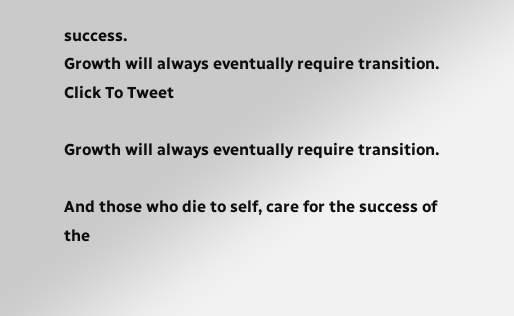success.
Growth will always eventually require transition. Click To Tweet

Growth will always eventually require transition.

And those who die to self, care for the success of the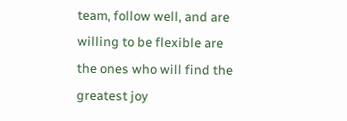team, follow well, and are willing to be flexible are the ones who will find the greatest joy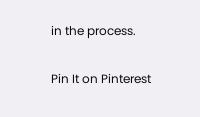in the process.

Pin It on Pinterest